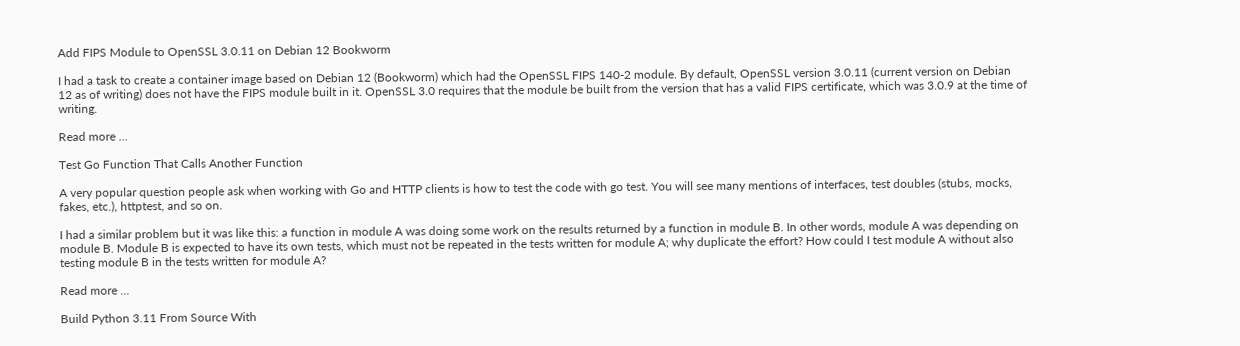Add FIPS Module to OpenSSL 3.0.11 on Debian 12 Bookworm

I had a task to create a container image based on Debian 12 (Bookworm) which had the OpenSSL FIPS 140-2 module. By default, OpenSSL version 3.0.11 (current version on Debian 12 as of writing) does not have the FIPS module built in it. OpenSSL 3.0 requires that the module be built from the version that has a valid FIPS certificate, which was 3.0.9 at the time of writing.

Read more …

Test Go Function That Calls Another Function

A very popular question people ask when working with Go and HTTP clients is how to test the code with go test. You will see many mentions of interfaces, test doubles (stubs, mocks, fakes, etc.), httptest, and so on.

I had a similar problem but it was like this: a function in module A was doing some work on the results returned by a function in module B. In other words, module A was depending on module B. Module B is expected to have its own tests, which must not be repeated in the tests written for module A; why duplicate the effort? How could I test module A without also testing module B in the tests written for module A?

Read more …

Build Python 3.11 From Source With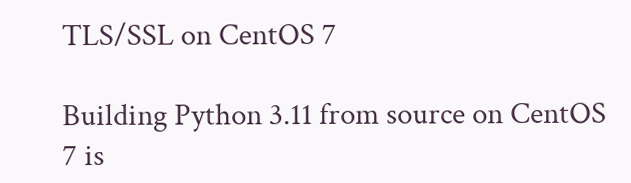TLS/SSL on CentOS 7

Building Python 3.11 from source on CentOS 7 is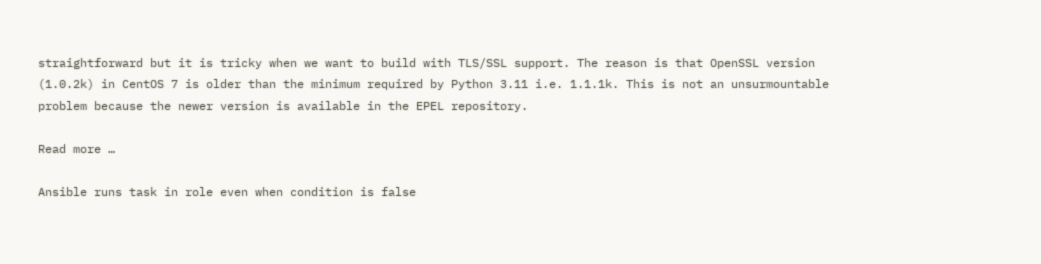straightforward but it is tricky when we want to build with TLS/SSL support. The reason is that OpenSSL version (1.0.2k) in CentOS 7 is older than the minimum required by Python 3.11 i.e. 1.1.1k. This is not an unsurmountable problem because the newer version is available in the EPEL repository.

Read more …

Ansible runs task in role even when condition is false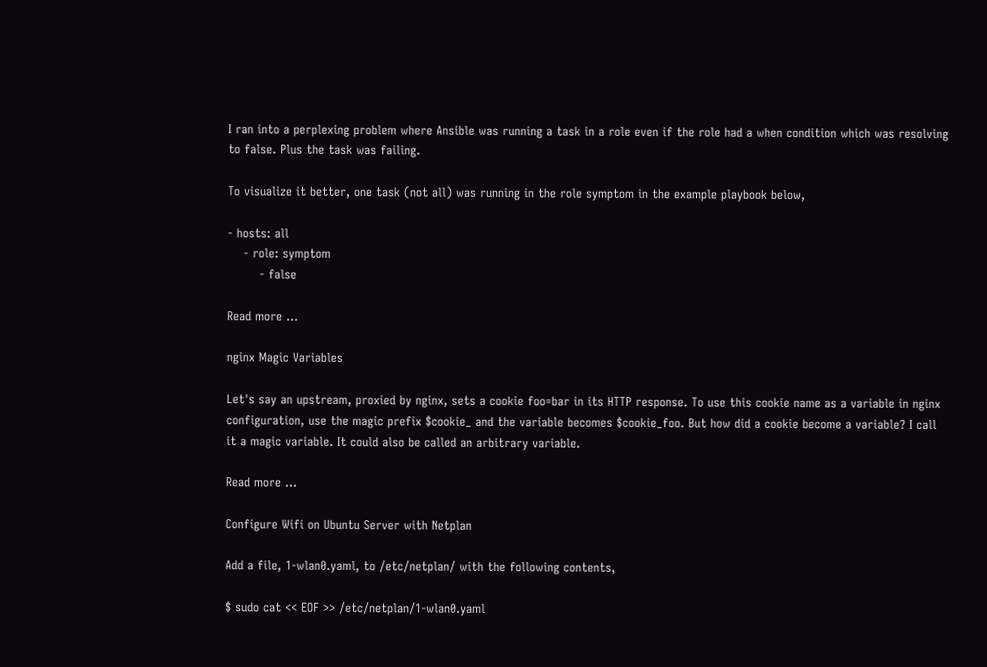I ran into a perplexing problem where Ansible was running a task in a role even if the role had a when condition which was resolving to false. Plus the task was failing.

To visualize it better, one task (not all) was running in the role symptom in the example playbook below,

- hosts: all
    - role: symptom
        - false

Read more …

nginx Magic Variables

Let's say an upstream, proxied by nginx, sets a cookie foo=bar in its HTTP response. To use this cookie name as a variable in nginx configuration, use the magic prefix $cookie_ and the variable becomes $cookie_foo. But how did a cookie become a variable? I call it a magic variable. It could also be called an arbitrary variable.

Read more …

Configure Wifi on Ubuntu Server with Netplan

Add a file, 1-wlan0.yaml, to /etc/netplan/ with the following contents,

$ sudo cat << EOF >> /etc/netplan/1-wlan0.yaml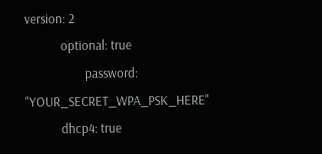version: 2
            optional: true
                    password: "YOUR_SECRET_WPA_PSK_HERE"
            dhcp4: true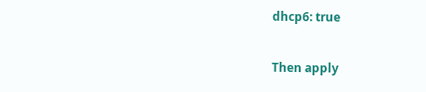dhcp6: true

Then apply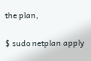the plan,

$ sudo netplan apply